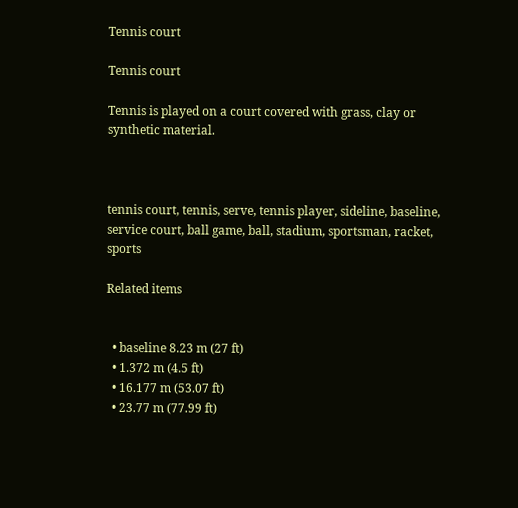Tennis court

Tennis court

Tennis is played on a court covered with grass, clay or synthetic material.



tennis court, tennis, serve, tennis player, sideline, baseline, service court, ball game, ball, stadium, sportsman, racket, sports

Related items


  • baseline 8.23 m (27 ft)
  • 1.372 m (4.5 ft)
  • 16.177 m (53.07 ft)
  • 23.77 m (77.99 ft)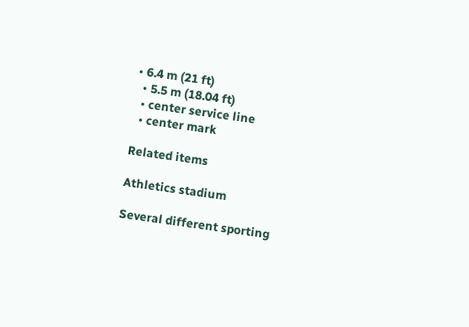• 6.4 m (21 ft)
  • 5.5 m (18.04 ft)
  • center service line
  • center mark

Related items

Athletics stadium

Several different sporting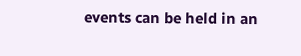events can be held in an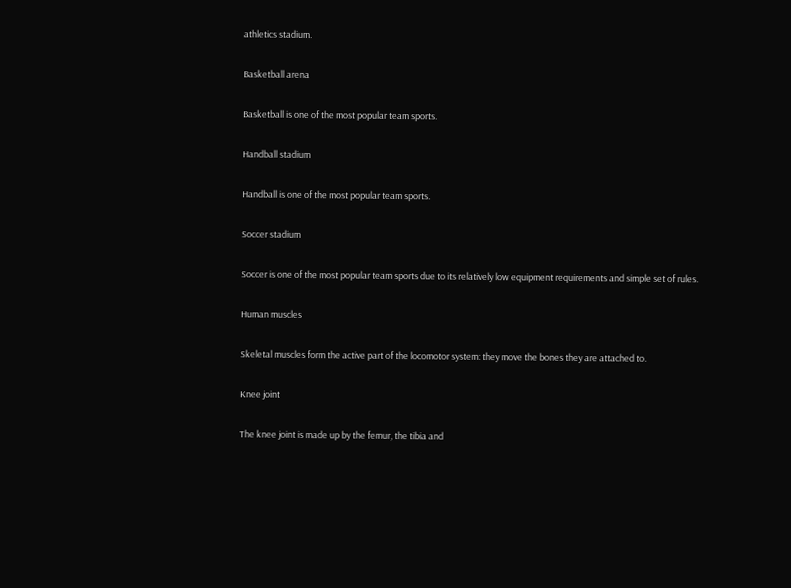athletics stadium.

Basketball arena

Basketball is one of the most popular team sports.

Handball stadium

Handball is one of the most popular team sports.

Soccer stadium

Soccer is one of the most popular team sports due to its relatively low equipment requirements and simple set of rules.

Human muscles

Skeletal muscles form the active part of the locomotor system: they move the bones they are attached to.

Knee joint

The knee joint is made up by the femur, the tibia and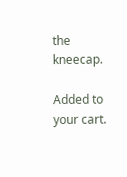the kneecap.

Added to your cart.